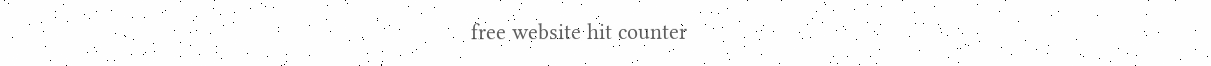free website hit counter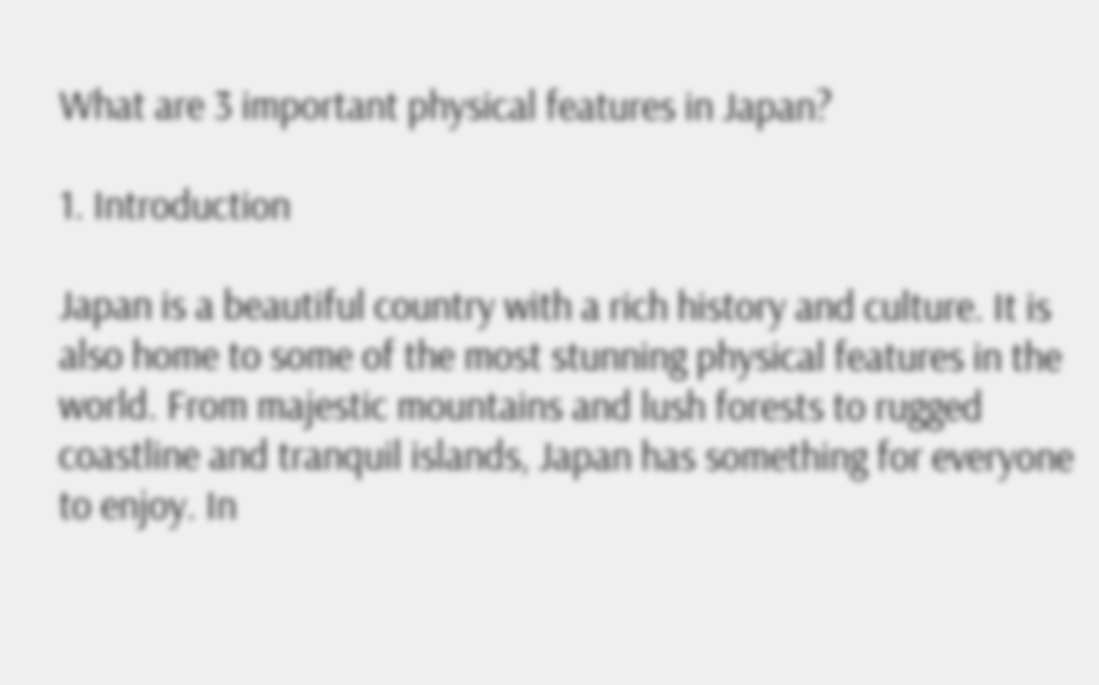What are 3 important physical features in Japan?

1. Introduction

Japan is a beautiful country with a rich history and culture. It is also home to some of the most stunning physical features in the world. From majestic mountains and lush forests to rugged coastline and tranquil islands, Japan has something for everyone to enjoy. In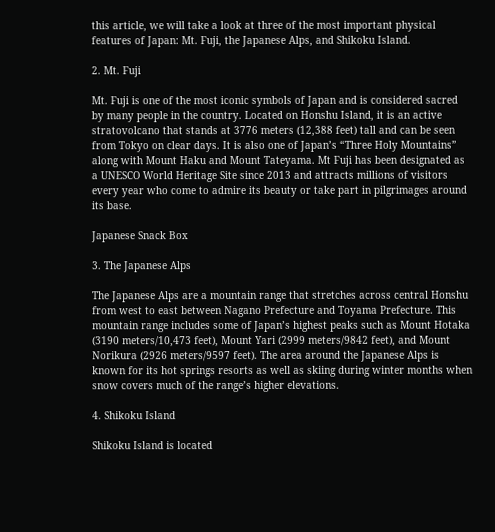this article, we will take a look at three of the most important physical features of Japan: Mt. Fuji, the Japanese Alps, and Shikoku Island.

2. Mt. Fuji

Mt. Fuji is one of the most iconic symbols of Japan and is considered sacred by many people in the country. Located on Honshu Island, it is an active stratovolcano that stands at 3776 meters (12,388 feet) tall and can be seen from Tokyo on clear days. It is also one of Japan’s “Three Holy Mountains” along with Mount Haku and Mount Tateyama. Mt Fuji has been designated as a UNESCO World Heritage Site since 2013 and attracts millions of visitors every year who come to admire its beauty or take part in pilgrimages around its base.

Japanese Snack Box

3. The Japanese Alps

The Japanese Alps are a mountain range that stretches across central Honshu from west to east between Nagano Prefecture and Toyama Prefecture. This mountain range includes some of Japan’s highest peaks such as Mount Hotaka (3190 meters/10,473 feet), Mount Yari (2999 meters/9842 feet), and Mount Norikura (2926 meters/9597 feet). The area around the Japanese Alps is known for its hot springs resorts as well as skiing during winter months when snow covers much of the range’s higher elevations.

4. Shikoku Island

Shikoku Island is located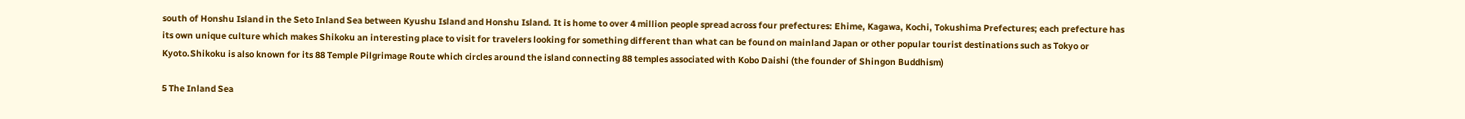south of Honshu Island in the Seto Inland Sea between Kyushu Island and Honshu Island. It is home to over 4 million people spread across four prefectures: Ehime, Kagawa, Kochi, Tokushima Prefectures; each prefecture has its own unique culture which makes Shikoku an interesting place to visit for travelers looking for something different than what can be found on mainland Japan or other popular tourist destinations such as Tokyo or Kyoto.Shikoku is also known for its 88 Temple Pilgrimage Route which circles around the island connecting 88 temples associated with Kobo Daishi (the founder of Shingon Buddhism)

5 The Inland Sea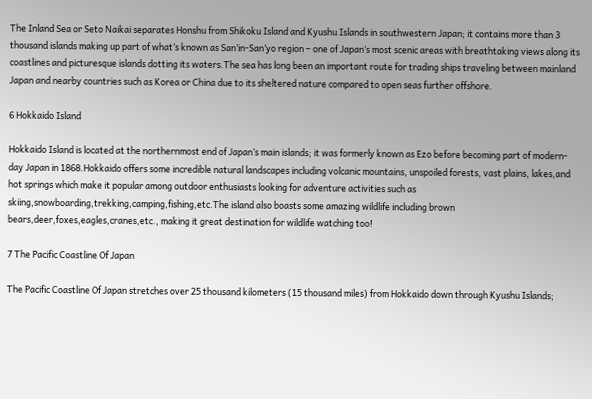The Inland Sea or Seto Naikai separates Honshu from Shikoku Island and Kyushu Islands in southwestern Japan; it contains more than 3 thousand islands making up part of what’s known as San’in-San’yo region – one of Japan’s most scenic areas with breathtaking views along its coastlines and picturesque islands dotting its waters.The sea has long been an important route for trading ships traveling between mainland Japan and nearby countries such as Korea or China due to its sheltered nature compared to open seas further offshore.

6 Hokkaido Island

Hokkaido Island is located at the northernmost end of Japan’s main islands; it was formerly known as Ezo before becoming part of modern-day Japan in 1868.Hokkaido offers some incredible natural landscapes including volcanic mountains, unspoiled forests, vast plains, lakes,and hot springs which make it popular among outdoor enthusiasts looking for adventure activities such as skiing,snowboarding,trekking,camping,fishing,etc.The island also boasts some amazing wildlife including brown bears,deer,foxes,eagles,cranes,etc., making it great destination for wildlife watching too!

7 The Pacific Coastline Of Japan

The Pacific Coastline Of Japan stretches over 25 thousand kilometers (15 thousand miles) from Hokkaido down through Kyushu Islands;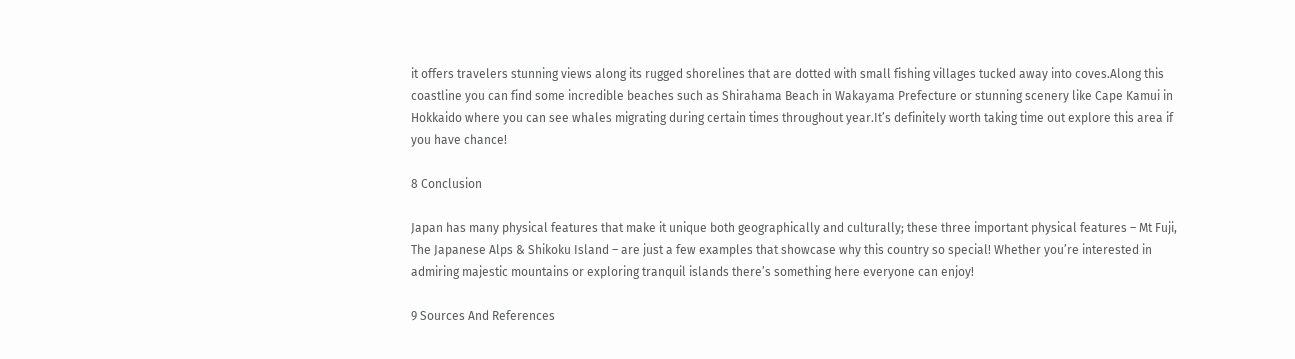it offers travelers stunning views along its rugged shorelines that are dotted with small fishing villages tucked away into coves.Along this coastline you can find some incredible beaches such as Shirahama Beach in Wakayama Prefecture or stunning scenery like Cape Kamui in Hokkaido where you can see whales migrating during certain times throughout year.It’s definitely worth taking time out explore this area if you have chance!

8 Conclusion

Japan has many physical features that make it unique both geographically and culturally; these three important physical features – Mt Fuji, The Japanese Alps & Shikoku Island – are just a few examples that showcase why this country so special! Whether you’re interested in admiring majestic mountains or exploring tranquil islands there’s something here everyone can enjoy!

9 Sources And References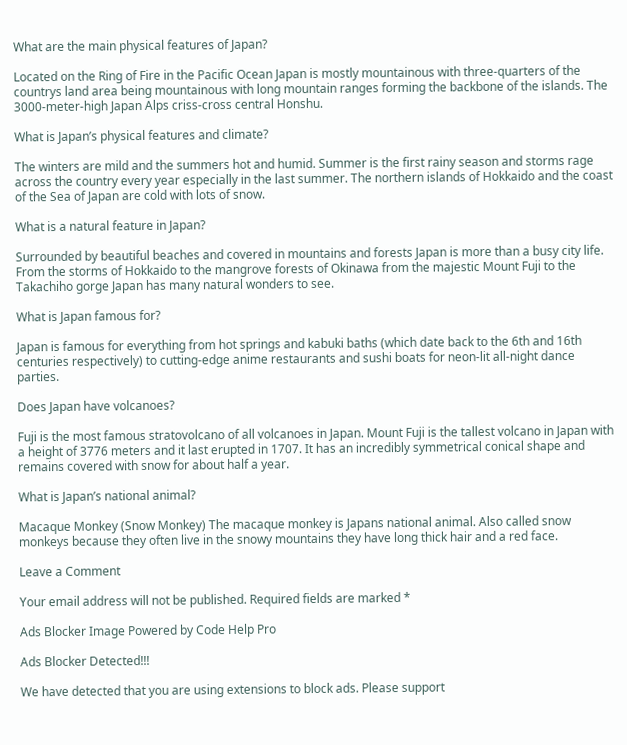What are the main physical features of Japan?

Located on the Ring of Fire in the Pacific Ocean Japan is mostly mountainous with three-quarters of the countrys land area being mountainous with long mountain ranges forming the backbone of the islands. The 3000-meter-high Japan Alps criss-cross central Honshu.

What is Japan’s physical features and climate?

The winters are mild and the summers hot and humid. Summer is the first rainy season and storms rage across the country every year especially in the last summer. The northern islands of Hokkaido and the coast of the Sea of Japan are cold with lots of snow.

What is a natural feature in Japan?

Surrounded by beautiful beaches and covered in mountains and forests Japan is more than a busy city life. From the storms of Hokkaido to the mangrove forests of Okinawa from the majestic Mount Fuji to the Takachiho gorge Japan has many natural wonders to see.

What is Japan famous for?

Japan is famous for everything from hot springs and kabuki baths (which date back to the 6th and 16th centuries respectively) to cutting-edge anime restaurants and sushi boats for neon-lit all-night dance parties.

Does Japan have volcanoes?

Fuji is the most famous stratovolcano of all volcanoes in Japan. Mount Fuji is the tallest volcano in Japan with a height of 3776 meters and it last erupted in 1707. It has an incredibly symmetrical conical shape and remains covered with snow for about half a year.

What is Japan’s national animal?

Macaque Monkey (Snow Monkey) The macaque monkey is Japans national animal. Also called snow monkeys because they often live in the snowy mountains they have long thick hair and a red face.

Leave a Comment

Your email address will not be published. Required fields are marked *

Ads Blocker Image Powered by Code Help Pro

Ads Blocker Detected!!!

We have detected that you are using extensions to block ads. Please support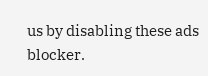us by disabling these ads blocker.